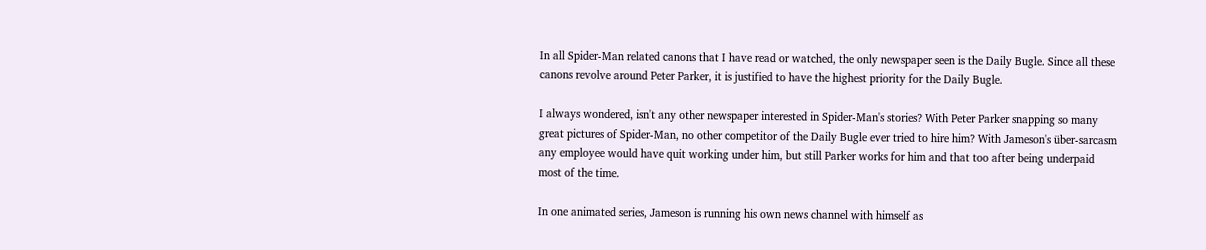In all Spider-Man related canons that I have read or watched, the only newspaper seen is the Daily Bugle. Since all these canons revolve around Peter Parker, it is justified to have the highest priority for the Daily Bugle.

I always wondered, isn't any other newspaper interested in Spider-Man's stories? With Peter Parker snapping so many great pictures of Spider-Man, no other competitor of the Daily Bugle ever tried to hire him? With Jameson's über-sarcasm any employee would have quit working under him, but still Parker works for him and that too after being underpaid most of the time.

In one animated series, Jameson is running his own news channel with himself as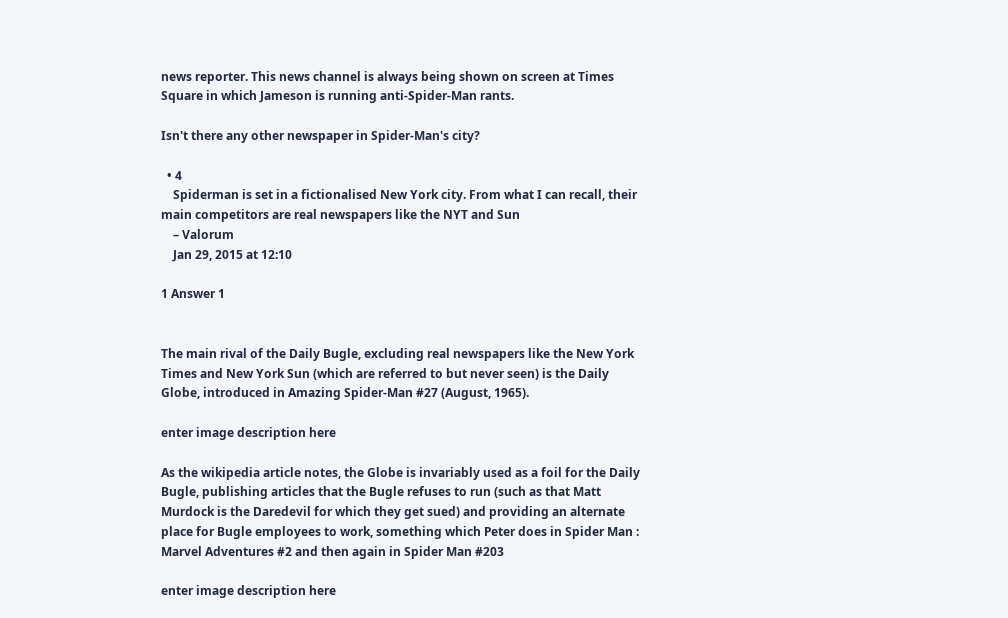news reporter. This news channel is always being shown on screen at Times Square in which Jameson is running anti-Spider-Man rants.

Isn't there any other newspaper in Spider-Man's city?

  • 4
    Spiderman is set in a fictionalised New York city. From what I can recall, their main competitors are real newspapers like the NYT and Sun
    – Valorum
    Jan 29, 2015 at 12:10

1 Answer 1


The main rival of the Daily Bugle, excluding real newspapers like the New York Times and New York Sun (which are referred to but never seen) is the Daily Globe, introduced in Amazing Spider-Man #27 (August, 1965).

enter image description here

As the wikipedia article notes, the Globe is invariably used as a foil for the Daily Bugle, publishing articles that the Bugle refuses to run (such as that Matt Murdock is the Daredevil for which they get sued) and providing an alternate place for Bugle employees to work, something which Peter does in Spider Man : Marvel Adventures #2 and then again in Spider Man #203

enter image description here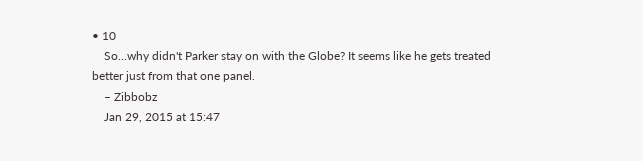• 10
    So...why didn't Parker stay on with the Globe? It seems like he gets treated better just from that one panel.
    – Zibbobz
    Jan 29, 2015 at 15:47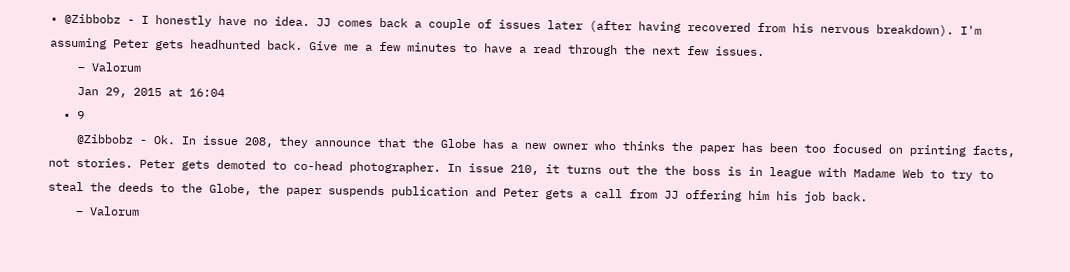• @Zibbobz - I honestly have no idea. JJ comes back a couple of issues later (after having recovered from his nervous breakdown). I'm assuming Peter gets headhunted back. Give me a few minutes to have a read through the next few issues.
    – Valorum
    Jan 29, 2015 at 16:04
  • 9
    @Zibbobz - Ok. In issue 208, they announce that the Globe has a new owner who thinks the paper has been too focused on printing facts, not stories. Peter gets demoted to co-head photographer. In issue 210, it turns out the the boss is in league with Madame Web to try to steal the deeds to the Globe, the paper suspends publication and Peter gets a call from JJ offering him his job back.
    – Valorum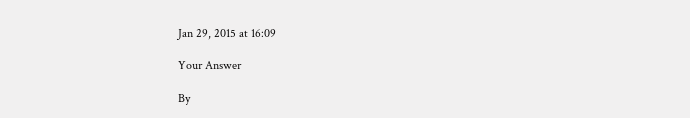Jan 29, 2015 at 16:09

Your Answer

By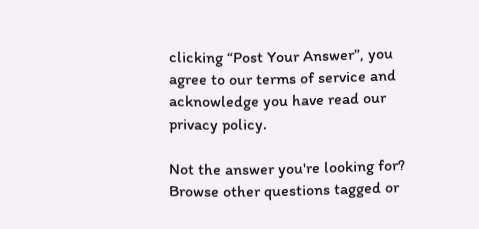clicking “Post Your Answer”, you agree to our terms of service and acknowledge you have read our privacy policy.

Not the answer you're looking for? Browse other questions tagged or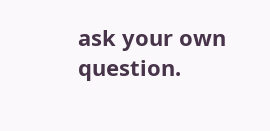ask your own question.